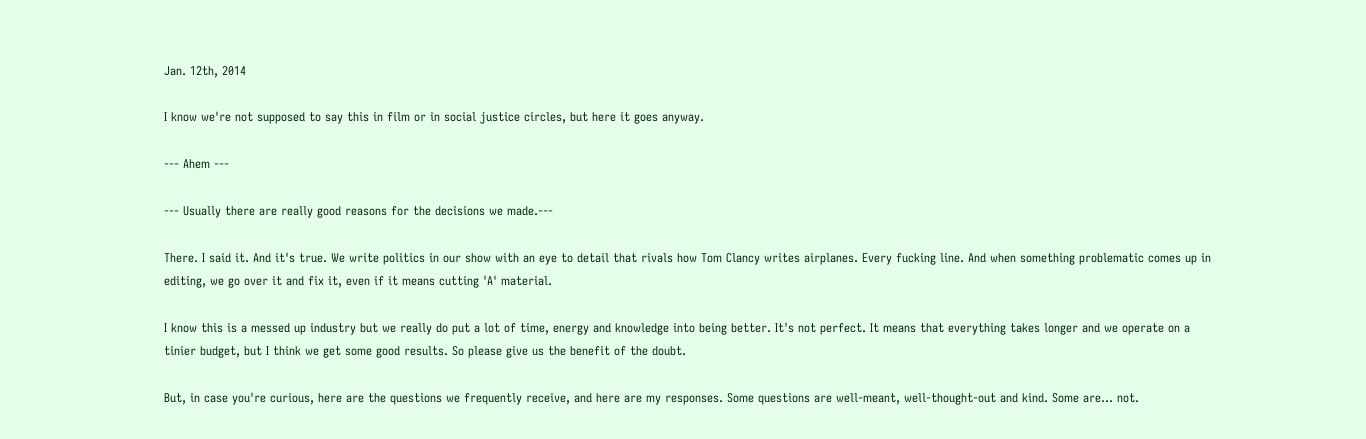Jan. 12th, 2014

I know we're not supposed to say this in film or in social justice circles, but here it goes anyway.

--- Ahem ---

--- Usually there are really good reasons for the decisions we made.---

There. I said it. And it's true. We write politics in our show with an eye to detail that rivals how Tom Clancy writes airplanes. Every fucking line. And when something problematic comes up in editing, we go over it and fix it, even if it means cutting 'A' material.

I know this is a messed up industry but we really do put a lot of time, energy and knowledge into being better. It's not perfect. It means that everything takes longer and we operate on a tinier budget, but I think we get some good results. So please give us the benefit of the doubt.

But, in case you're curious, here are the questions we frequently receive, and here are my responses. Some questions are well-meant, well-thought-out and kind. Some are... not.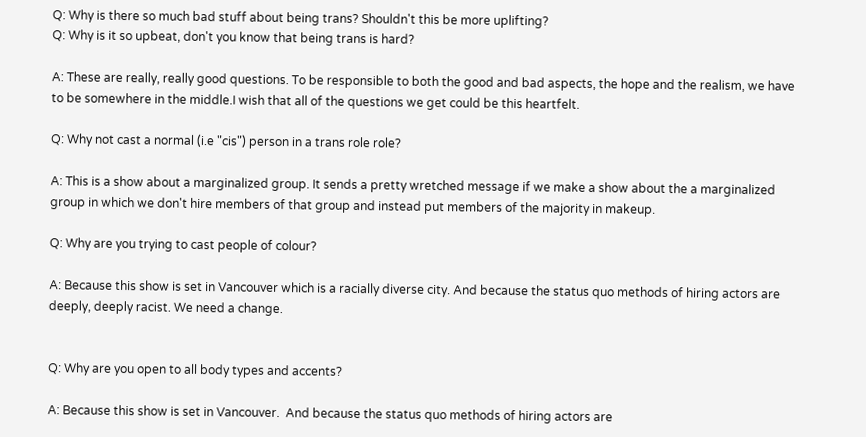Q: Why is there so much bad stuff about being trans? Shouldn't this be more uplifting?
Q: Why is it so upbeat, don't you know that being trans is hard?

A: These are really, really good questions. To be responsible to both the good and bad aspects, the hope and the realism, we have to be somewhere in the middle.I wish that all of the questions we get could be this heartfelt.

Q: Why not cast a normal (i.e "cis") person in a trans role role?

A: This is a show about a marginalized group. It sends a pretty wretched message if we make a show about the a marginalized group in which we don't hire members of that group and instead put members of the majority in makeup.

Q: Why are you trying to cast people of colour?

A: Because this show is set in Vancouver which is a racially diverse city. And because the status quo methods of hiring actors are deeply, deeply racist. We need a change.


Q: Why are you open to all body types and accents?

A: Because this show is set in Vancouver.  And because the status quo methods of hiring actors are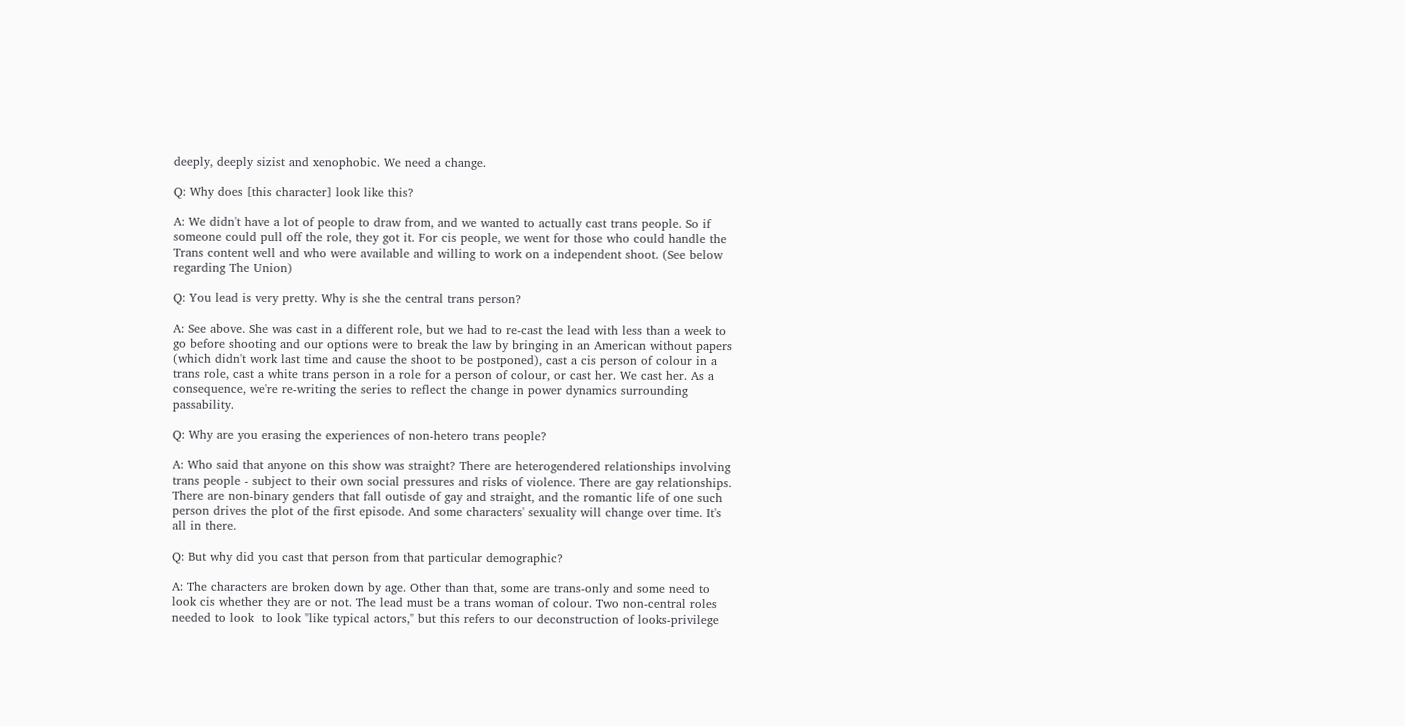deeply, deeply sizist and xenophobic. We need a change.

Q: Why does [this character] look like this?

A: We didn't have a lot of people to draw from, and we wanted to actually cast trans people. So if someone could pull off the role, they got it. For cis people, we went for those who could handle the Trans content well and who were available and willing to work on a independent shoot. (See below regarding The Union)

Q: You lead is very pretty. Why is she the central trans person?

A: See above. She was cast in a different role, but we had to re-cast the lead with less than a week to go before shooting and our options were to break the law by bringing in an American without papers (which didn't work last time and cause the shoot to be postponed), cast a cis person of colour in a trans role, cast a white trans person in a role for a person of colour, or cast her. We cast her. As a consequence, we're re-writing the series to reflect the change in power dynamics surrounding passability.

Q: Why are you erasing the experiences of non-hetero trans people?

A: Who said that anyone on this show was straight? There are heterogendered relationships involving trans people - subject to their own social pressures and risks of violence. There are gay relationships. There are non-binary genders that fall outisde of gay and straight, and the romantic life of one such person drives the plot of the first episode. And some characters' sexuality will change over time. It's all in there.

Q: But why did you cast that person from that particular demographic?

A: The characters are broken down by age. Other than that, some are trans-only and some need to look cis whether they are or not. The lead must be a trans woman of colour. Two non-central roles needed to look  to look "like typical actors," but this refers to our deconstruction of looks-privilege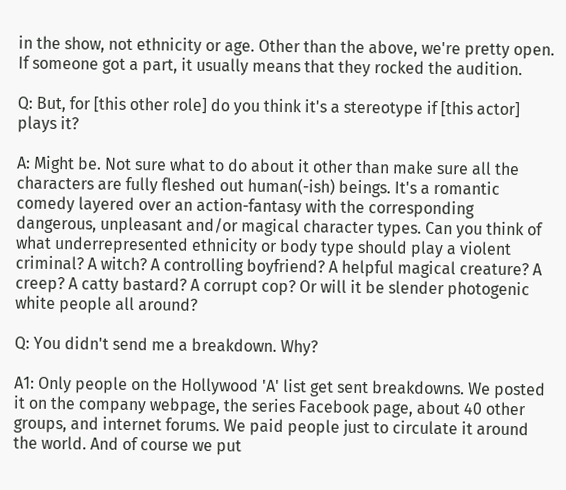in the show, not ethnicity or age. Other than the above, we're pretty open. If someone got a part, it usually means that they rocked the audition.

Q: But, for [this other role] do you think it's a stereotype if [this actor] plays it?

A: Might be. Not sure what to do about it other than make sure all the characters are fully fleshed out human(-ish) beings. It's a romantic comedy layered over an action-fantasy with the corresponding dangerous, unpleasant and/or magical character types. Can you think of what underrepresented ethnicity or body type should play a violent criminal? A witch? A controlling boyfriend? A helpful magical creature? A creep? A catty bastard? A corrupt cop? Or will it be slender photogenic white people all around?

Q: You didn't send me a breakdown. Why?

A1: Only people on the Hollywood 'A' list get sent breakdowns. We posted it on the company webpage, the series Facebook page, about 40 other groups, and internet forums. We paid people just to circulate it around the world. And of course we put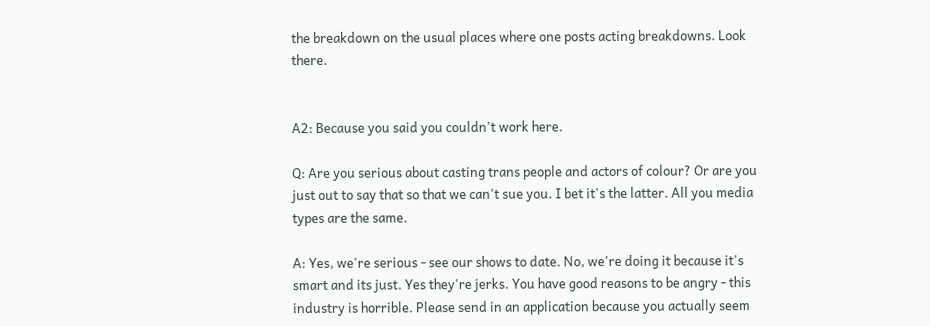the breakdown on the usual places where one posts acting breakdowns. Look there.


A2: Because you said you couldn't work here.

Q: Are you serious about casting trans people and actors of colour? Or are you just out to say that so that we can't sue you. I bet it's the latter. All you media types are the same.

A: Yes, we're serious - see our shows to date. No, we're doing it because it's smart and its just. Yes they're jerks. You have good reasons to be angry - this industry is horrible. Please send in an application because you actually seem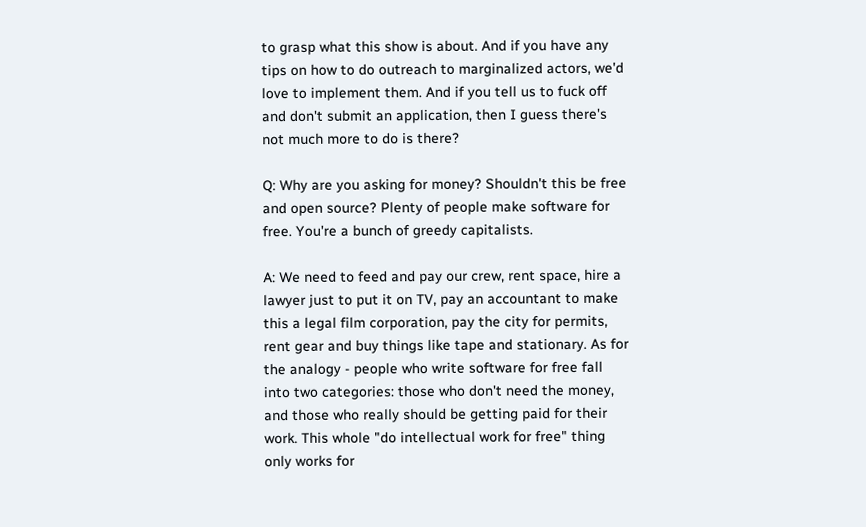to grasp what this show is about. And if you have any tips on how to do outreach to marginalized actors, we'd love to implement them. And if you tell us to fuck off and don't submit an application, then I guess there's not much more to do is there?

Q: Why are you asking for money? Shouldn't this be free and open source? Plenty of people make software for free. You're a bunch of greedy capitalists.

A: We need to feed and pay our crew, rent space, hire a lawyer just to put it on TV, pay an accountant to make this a legal film corporation, pay the city for permits, rent gear and buy things like tape and stationary. As for the analogy - people who write software for free fall into two categories: those who don't need the money, and those who really should be getting paid for their work. This whole "do intellectual work for free" thing only works for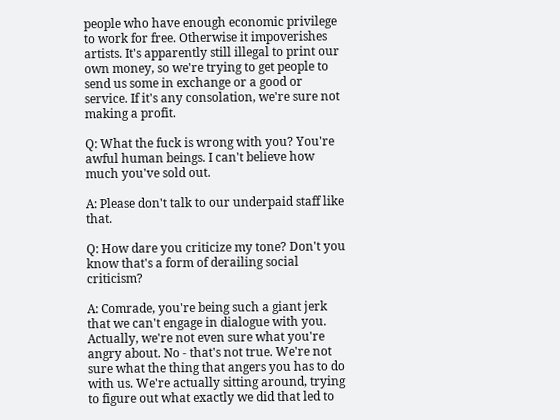people who have enough economic privilege to work for free. Otherwise it impoverishes artists. It's apparently still illegal to print our own money, so we're trying to get people to send us some in exchange or a good or service. If it's any consolation, we're sure not making a profit.

Q: What the fuck is wrong with you? You're awful human beings. I can't believe how much you've sold out.

A: Please don't talk to our underpaid staff like that.

Q: How dare you criticize my tone? Don't you know that's a form of derailing social criticism?

A: Comrade, you're being such a giant jerk that we can't engage in dialogue with you. Actually, we're not even sure what you're angry about. No - that's not true. We're not sure what the thing that angers you has to do with us. We're actually sitting around, trying to figure out what exactly we did that led to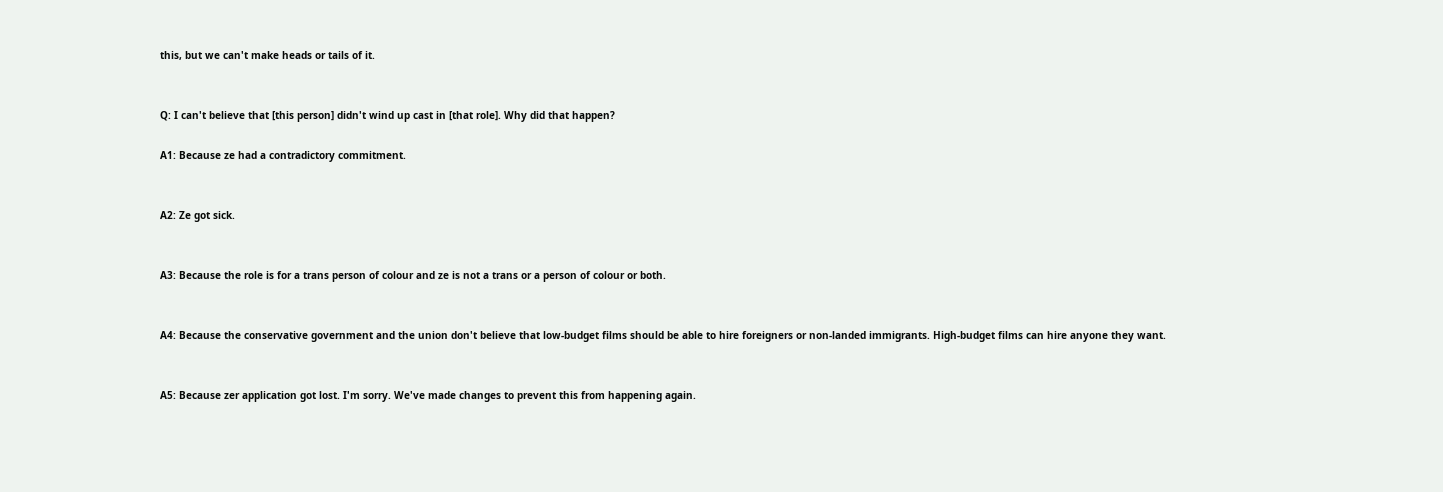this, but we can't make heads or tails of it.


Q: I can't believe that [this person] didn't wind up cast in [that role]. Why did that happen?

A1: Because ze had a contradictory commitment.


A2: Ze got sick.


A3: Because the role is for a trans person of colour and ze is not a trans or a person of colour or both.


A4: Because the conservative government and the union don't believe that low-budget films should be able to hire foreigners or non-landed immigrants. High-budget films can hire anyone they want.


A5: Because zer application got lost. I'm sorry. We've made changes to prevent this from happening again.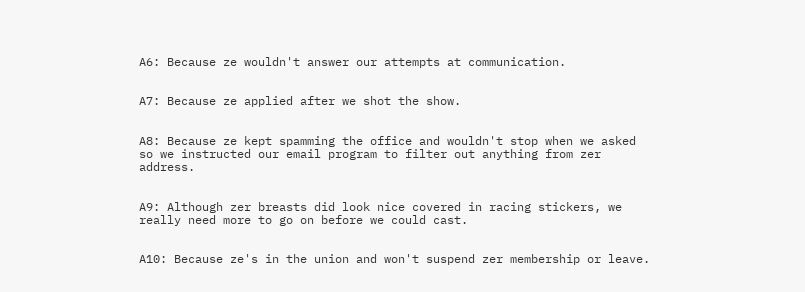A6: Because ze wouldn't answer our attempts at communication.


A7: Because ze applied after we shot the show.


A8: Because ze kept spamming the office and wouldn't stop when we asked so we instructed our email program to filter out anything from zer address.


A9: Although zer breasts did look nice covered in racing stickers, we really need more to go on before we could cast.


A10: Because ze's in the union and won't suspend zer membership or leave.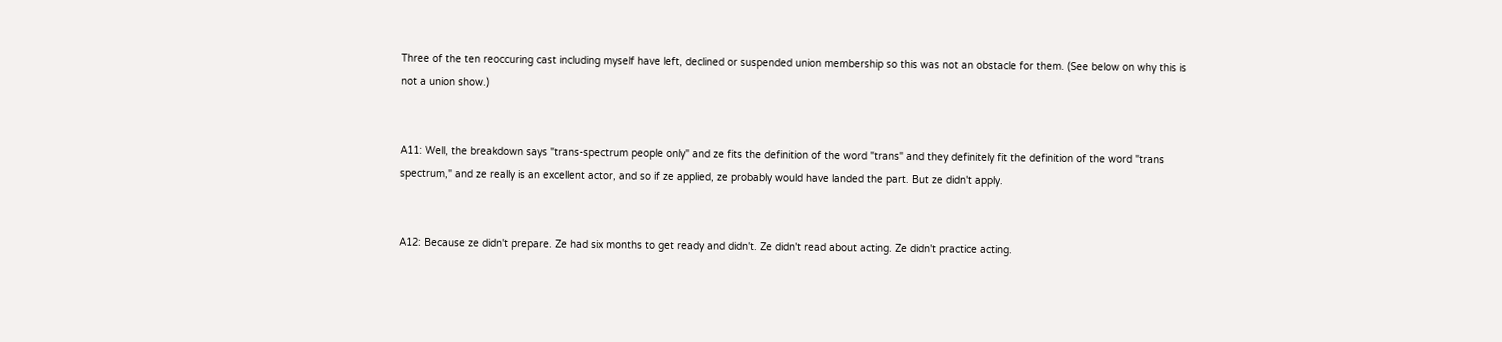Three of the ten reoccuring cast including myself have left, declined or suspended union membership so this was not an obstacle for them. (See below on why this is not a union show.)


A11: Well, the breakdown says "trans-spectrum people only" and ze fits the definition of the word "trans" and they definitely fit the definition of the word "trans spectrum," and ze really is an excellent actor, and so if ze applied, ze probably would have landed the part. But ze didn't apply.


A12: Because ze didn't prepare. Ze had six months to get ready and didn't. Ze didn't read about acting. Ze didn't practice acting.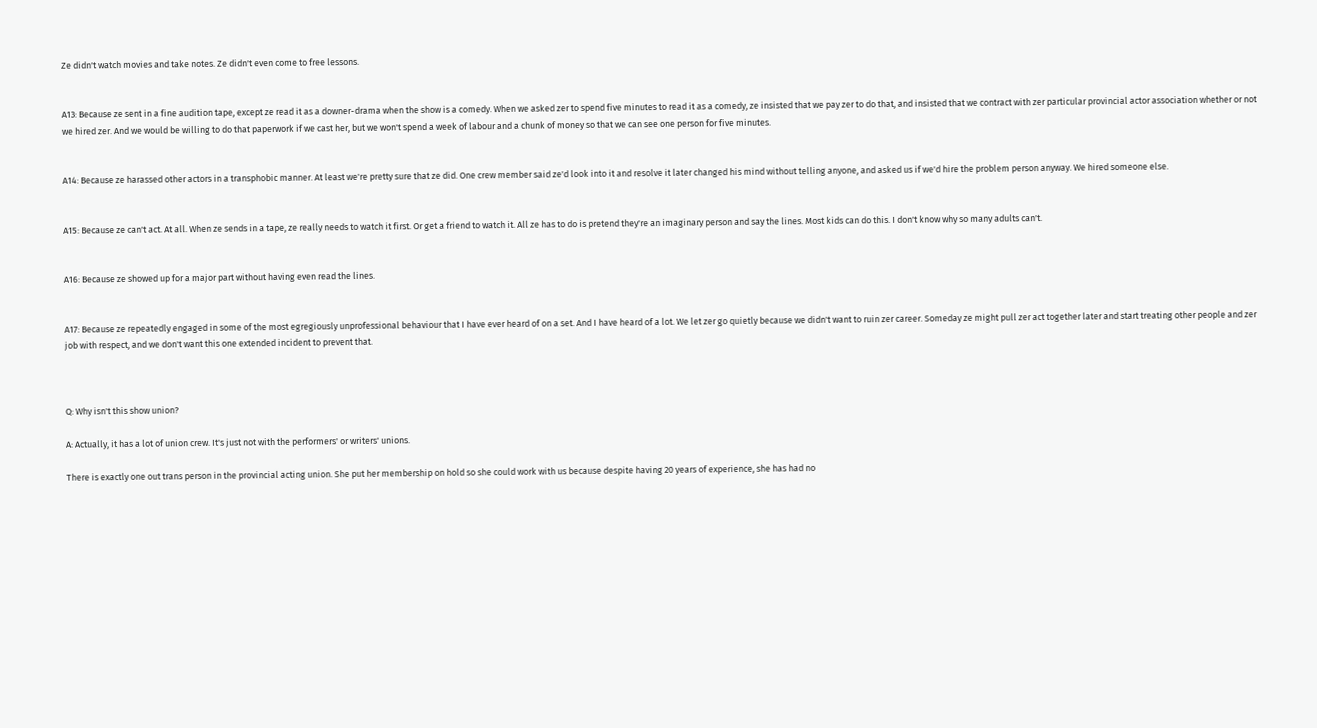Ze didn't watch movies and take notes. Ze didn't even come to free lessons.


A13: Because ze sent in a fine audition tape, except ze read it as a downer-drama when the show is a comedy. When we asked zer to spend five minutes to read it as a comedy, ze insisted that we pay zer to do that, and insisted that we contract with zer particular provincial actor association whether or not we hired zer. And we would be willing to do that paperwork if we cast her, but we won't spend a week of labour and a chunk of money so that we can see one person for five minutes.


A14: Because ze harassed other actors in a transphobic manner. At least we're pretty sure that ze did. One crew member said ze'd look into it and resolve it later changed his mind without telling anyone, and asked us if we'd hire the problem person anyway. We hired someone else.


A15: Because ze can't act. At all. When ze sends in a tape, ze really needs to watch it first. Or get a friend to watch it. All ze has to do is pretend they're an imaginary person and say the lines. Most kids can do this. I don't know why so many adults can't.


A16: Because ze showed up for a major part without having even read the lines.


A17: Because ze repeatedly engaged in some of the most egregiously unprofessional behaviour that I have ever heard of on a set. And I have heard of a lot. We let zer go quietly because we didn't want to ruin zer career. Someday ze might pull zer act together later and start treating other people and zer job with respect, and we don't want this one extended incident to prevent that.



Q: Why isn't this show union?

A: Actually, it has a lot of union crew. It's just not with the performers' or writers' unions.

There is exactly one out trans person in the provincial acting union. She put her membership on hold so she could work with us because despite having 20 years of experience, she has had no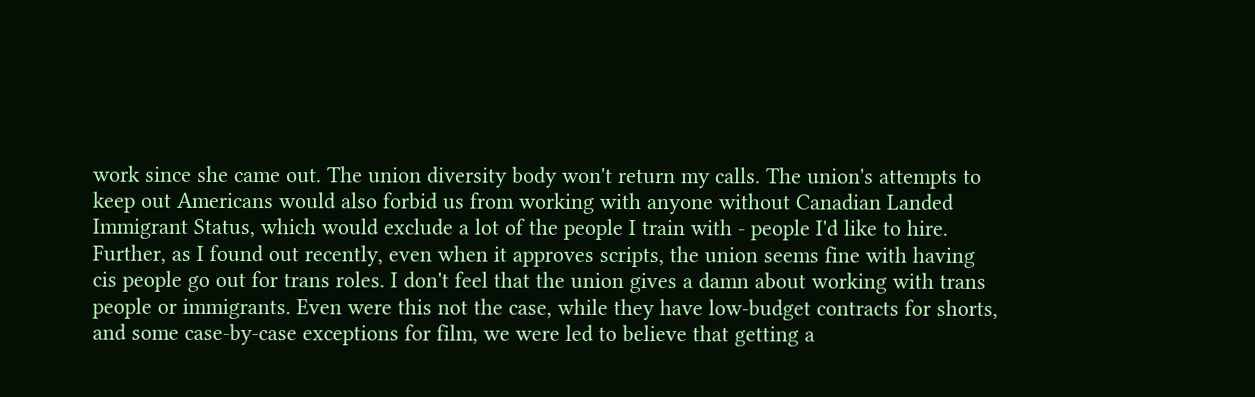work since she came out. The union diversity body won't return my calls. The union's attempts to keep out Americans would also forbid us from working with anyone without Canadian Landed Immigrant Status, which would exclude a lot of the people I train with - people I'd like to hire. Further, as I found out recently, even when it approves scripts, the union seems fine with having cis people go out for trans roles. I don't feel that the union gives a damn about working with trans people or immigrants. Even were this not the case, while they have low-budget contracts for shorts, and some case-by-case exceptions for film, we were led to believe that getting a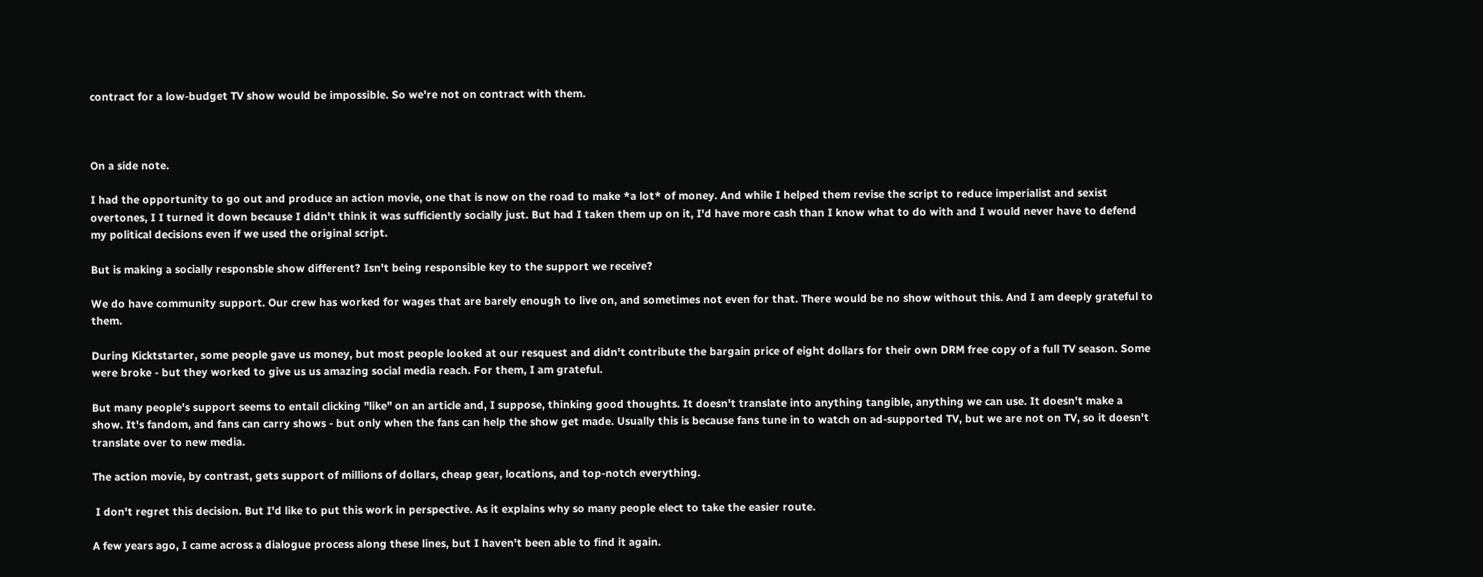contract for a low-budget TV show would be impossible. So we're not on contract with them.



On a side note.

I had the opportunity to go out and produce an action movie, one that is now on the road to make *a lot* of money. And while I helped them revise the script to reduce imperialist and sexist overtones, I I turned it down because I didn't think it was sufficiently socially just. But had I taken them up on it, I'd have more cash than I know what to do with and I would never have to defend my political decisions even if we used the original script.

But is making a socially responsble show different? Isn't being responsible key to the support we receive?

We do have community support. Our crew has worked for wages that are barely enough to live on, and sometimes not even for that. There would be no show without this. And I am deeply grateful to them.

During Kicktstarter, some people gave us money, but most people looked at our resquest and didn't contribute the bargain price of eight dollars for their own DRM free copy of a full TV season. Some were broke - but they worked to give us us amazing social media reach. For them, I am grateful.

But many people's support seems to entail clicking "like" on an article and, I suppose, thinking good thoughts. It doesn't translate into anything tangible, anything we can use. It doesn't make a show. It's fandom, and fans can carry shows - but only when the fans can help the show get made. Usually this is because fans tune in to watch on ad-supported TV, but we are not on TV, so it doesn't translate over to new media.

The action movie, by contrast, gets support of millions of dollars, cheap gear, locations, and top-notch everything.

 I don't regret this decision. But I'd like to put this work in perspective. As it explains why so many people elect to take the easier route.

A few years ago, I came across a dialogue process along these lines, but I haven't been able to find it again.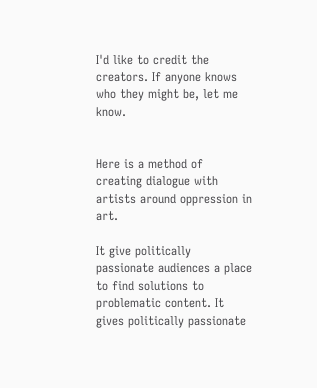I'd like to credit the creators. If anyone knows who they might be, let me know.


Here is a method of creating dialogue with artists around oppression in art.

It give politically passionate audiences a place to find solutions to problematic content. It gives politically passionate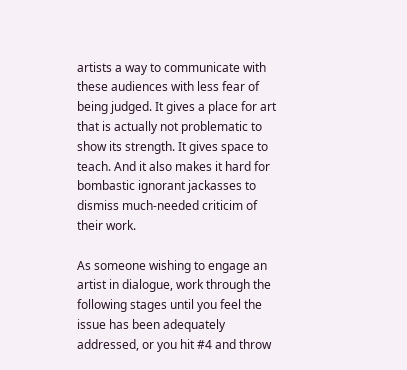artists a way to communicate with these audiences with less fear of being judged. It gives a place for art that is actually not problematic to show its strength. It gives space to teach. And it also makes it hard for bombastic ignorant jackasses to dismiss much-needed criticim of their work.

As someone wishing to engage an artist in dialogue, work through the following stages until you feel the issue has been adequately addressed, or you hit #4 and throw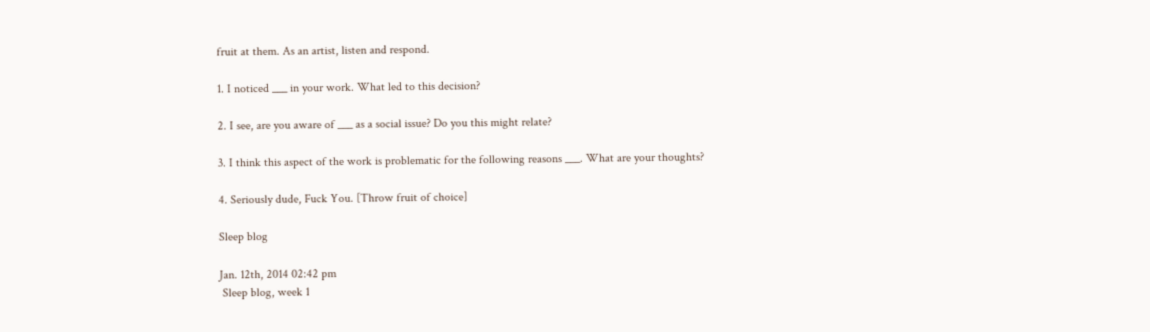fruit at them. As an artist, listen and respond.

1. I noticed ___ in your work. What led to this decision?

2. I see, are you aware of ___ as a social issue? Do you this might relate?

3. I think this aspect of the work is problematic for the following reasons ___. What are your thoughts?

4. Seriously dude, Fuck You. [Throw fruit of choice]

Sleep blog

Jan. 12th, 2014 02:42 pm
 Sleep blog, week 1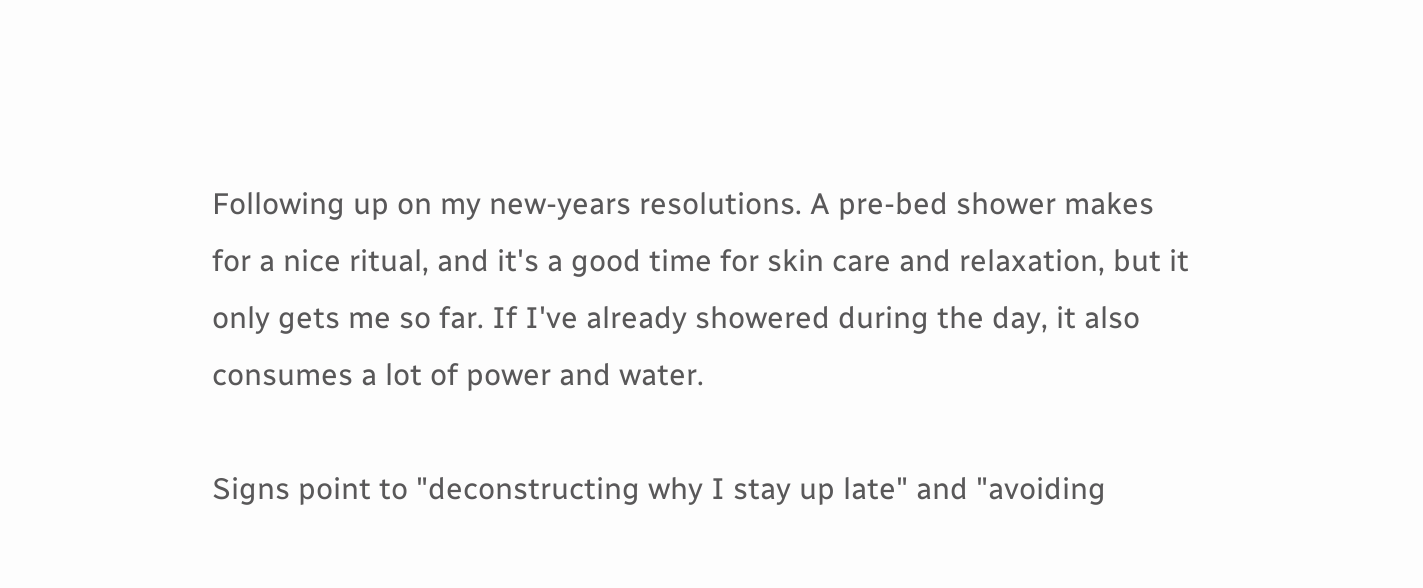Following up on my new-years resolutions. A pre-bed shower makes for a nice ritual, and it's a good time for skin care and relaxation, but it only gets me so far. If I've already showered during the day, it also consumes a lot of power and water.

Signs point to "deconstructing why I stay up late" and "avoiding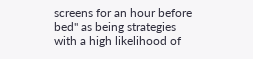screens for an hour before bed" as being strategies with a high likelihood of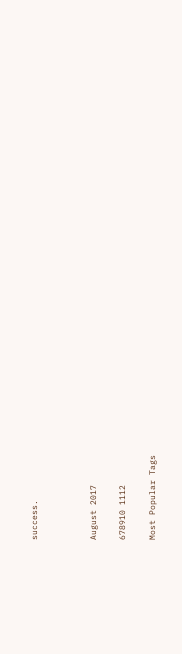success.



August 2017

678910 1112

Most Popular Tags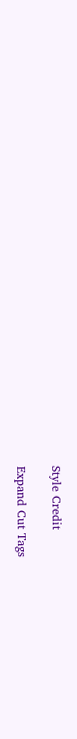Style Credit

Expand Cut Tags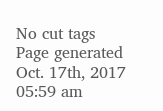No cut tags
Page generated Oct. 17th, 2017 05:59 am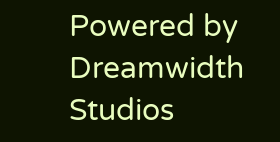Powered by Dreamwidth Studios